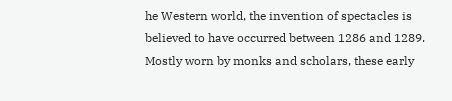he Western world, the invention of spectacles is believed to have occurred between 1286 and 1289.  Mostly worn by monks and scholars, these early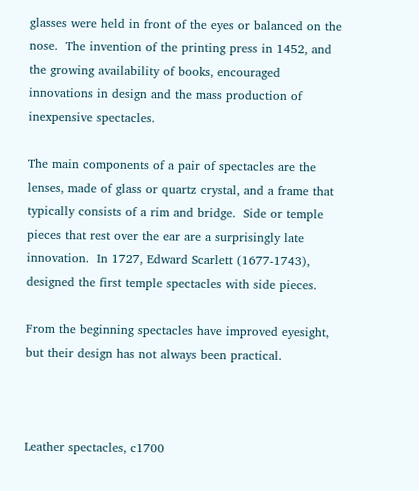glasses were held in front of the eyes or balanced on the nose.  The invention of the printing press in 1452, and the growing availability of books, encouraged innovations in design and the mass production of inexpensive spectacles.

The main components of a pair of spectacles are the lenses, made of glass or quartz crystal, and a frame that typically consists of a rim and bridge.  Side or temple pieces that rest over the ear are a surprisingly late innovation.  In 1727, Edward Scarlett (1677-1743), designed the first temple spectacles with side pieces.

From the beginning spectacles have improved eyesight, but their design has not always been practical.



Leather spectacles, c1700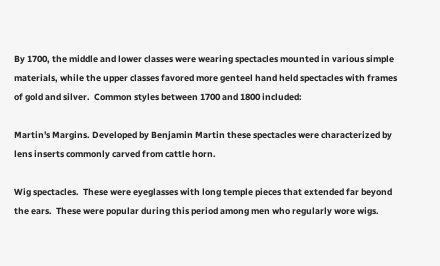By 1700, the middle and lower classes were wearing spectacles mounted in various simple materials, while the upper classes favored more genteel hand held spectacles with frames of gold and silver.  Common styles between 1700 and 1800 included:

Martin's Margins. Developed by Benjamin Martin these spectacles were characterized by lens inserts commonly carved from cattle horn.

Wig spectacles.  These were eyeglasses with long temple pieces that extended far beyond the ears.  These were popular during this period among men who regularly wore wigs.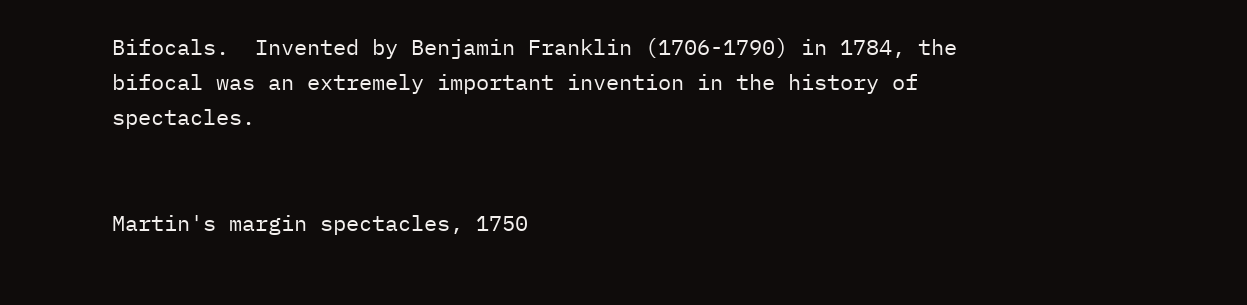Bifocals.  Invented by Benjamin Franklin (1706-1790) in 1784, the bifocal was an extremely important invention in the history of spectacles.


Martin's margin spectacles, 1750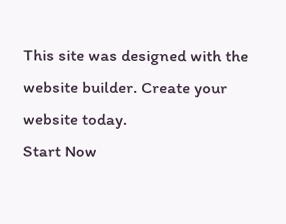This site was designed with the
website builder. Create your website today.
Start Now